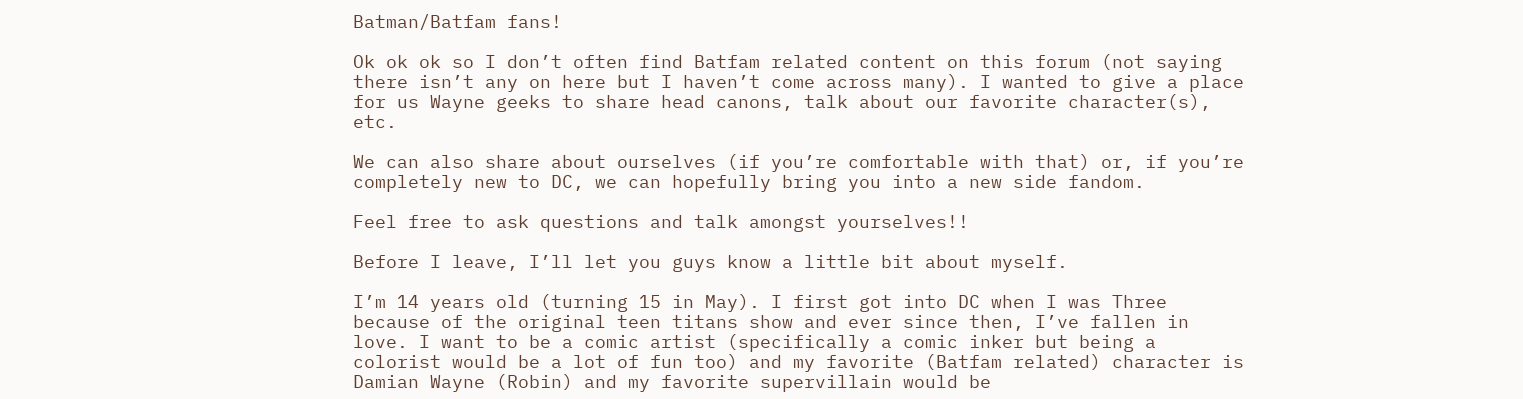Batman/Batfam fans!

Ok ok ok so I don’t often find Batfam related content on this forum (not saying there isn’t any on here but I haven’t come across many). I wanted to give a place for us Wayne geeks to share head canons, talk about our favorite character(s), etc.

We can also share about ourselves (if you’re comfortable with that) or, if you’re completely new to DC, we can hopefully bring you into a new side fandom.

Feel free to ask questions and talk amongst yourselves!!

Before I leave, I’ll let you guys know a little bit about myself.

I’m 14 years old (turning 15 in May). I first got into DC when I was Three because of the original teen titans show and ever since then, I’ve fallen in love. I want to be a comic artist (specifically a comic inker but being a colorist would be a lot of fun too) and my favorite (Batfam related) character is Damian Wayne (Robin) and my favorite supervillain would be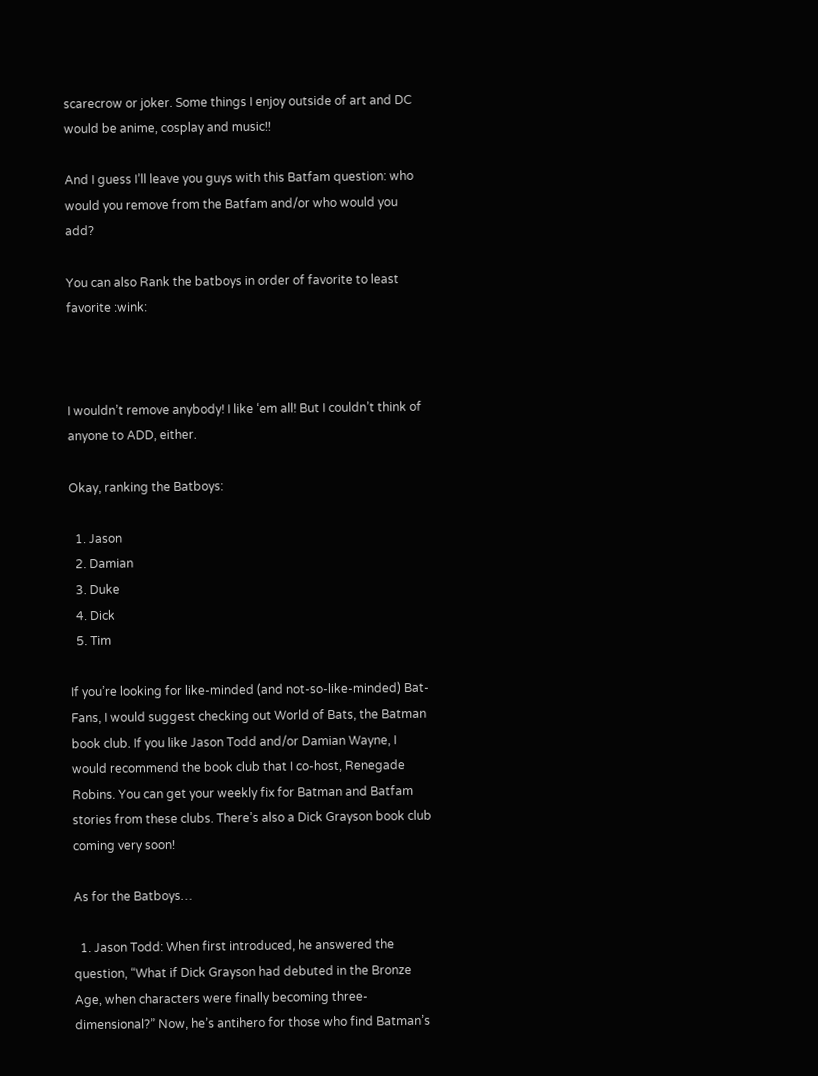scarecrow or joker. Some things I enjoy outside of art and DC would be anime, cosplay and music!!

And I guess I’ll leave you guys with this Batfam question: who would you remove from the Batfam and/or who would you add?

You can also Rank the batboys in order of favorite to least favorite :wink:



I wouldn’t remove anybody! I like ‘em all! But I couldn’t think of anyone to ADD, either.

Okay, ranking the Batboys:

  1. Jason
  2. Damian
  3. Duke
  4. Dick
  5. Tim

If you’re looking for like-minded (and not-so-like-minded) Bat-Fans, I would suggest checking out World of Bats, the Batman book club. If you like Jason Todd and/or Damian Wayne, I would recommend the book club that I co-host, Renegade Robins. You can get your weekly fix for Batman and Batfam stories from these clubs. There’s also a Dick Grayson book club coming very soon!

As for the Batboys…

  1. Jason Todd: When first introduced, he answered the question, “What if Dick Grayson had debuted in the Bronze Age, when characters were finally becoming three-dimensional?” Now, he’s antihero for those who find Batman’s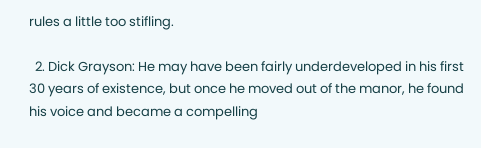rules a little too stifling.

  2. Dick Grayson: He may have been fairly underdeveloped in his first 30 years of existence, but once he moved out of the manor, he found his voice and became a compelling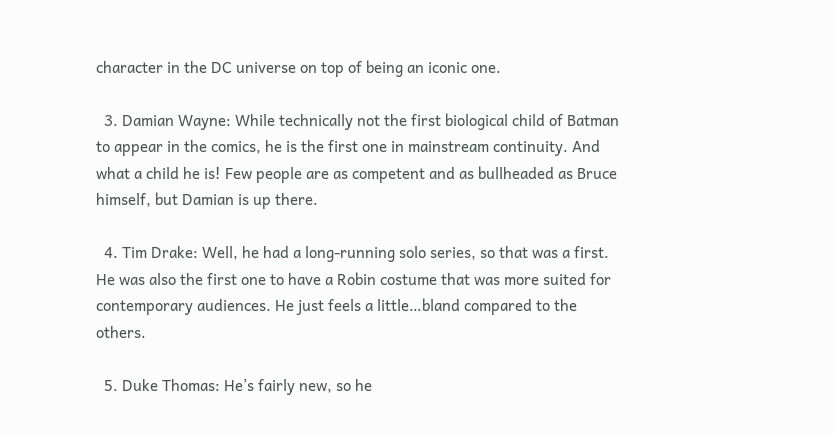character in the DC universe on top of being an iconic one.

  3. Damian Wayne: While technically not the first biological child of Batman to appear in the comics, he is the first one in mainstream continuity. And what a child he is! Few people are as competent and as bullheaded as Bruce himself, but Damian is up there.

  4. Tim Drake: Well, he had a long-running solo series, so that was a first. He was also the first one to have a Robin costume that was more suited for contemporary audiences. He just feels a little…bland compared to the others.

  5. Duke Thomas: He’s fairly new, so he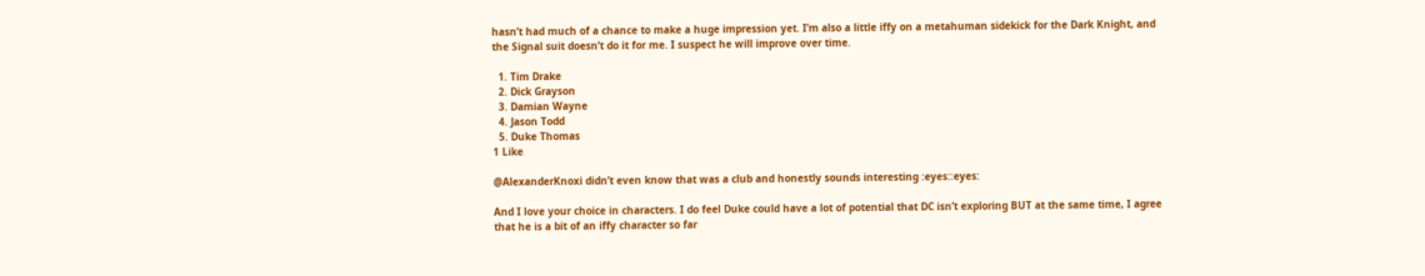hasn’t had much of a chance to make a huge impression yet. I’m also a little iffy on a metahuman sidekick for the Dark Knight, and the Signal suit doesn’t do it for me. I suspect he will improve over time.

  1. Tim Drake
  2. Dick Grayson
  3. Damian Wayne
  4. Jason Todd
  5. Duke Thomas
1 Like

@AlexanderKnoxi didn’t even know that was a club and honestly sounds interesting :eyes::eyes:

And I love your choice in characters. I do feel Duke could have a lot of potential that DC isn’t exploring BUT at the same time, I agree that he is a bit of an iffy character so far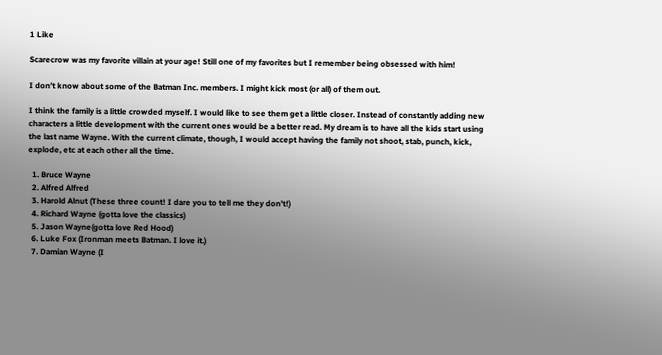1 Like

Scarecrow was my favorite villain at your age! Still one of my favorites but I remember being obsessed with him!

I don’t know about some of the Batman Inc. members. I might kick most (or all) of them out.

I think the family is a little crowded myself. I would like to see them get a little closer. Instead of constantly adding new characters a little development with the current ones would be a better read. My dream is to have all the kids start using the last name Wayne. With the current climate, though, I would accept having the family not shoot, stab, punch, kick, explode, etc at each other all the time.

  1. Bruce Wayne
  2. Alfred Alfred
  3. Harold Alnut (These three count! I dare you to tell me they don’t!)
  4. Richard Wayne (gotta love the classics)
  5. Jason Wayne(gotta love Red Hood)
  6. Luke Fox (Ironman meets Batman. I love it.)
  7. Damian Wayne (I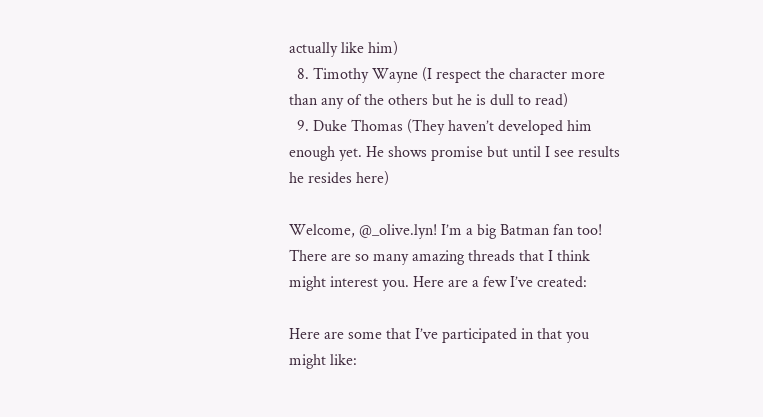actually like him)
  8. Timothy Wayne (I respect the character more than any of the others but he is dull to read)
  9. Duke Thomas (They haven’t developed him enough yet. He shows promise but until I see results he resides here)

Welcome, @_olive.lyn! I’m a big Batman fan too! There are so many amazing threads that I think might interest you. Here are a few I’ve created:

Here are some that I’ve participated in that you might like: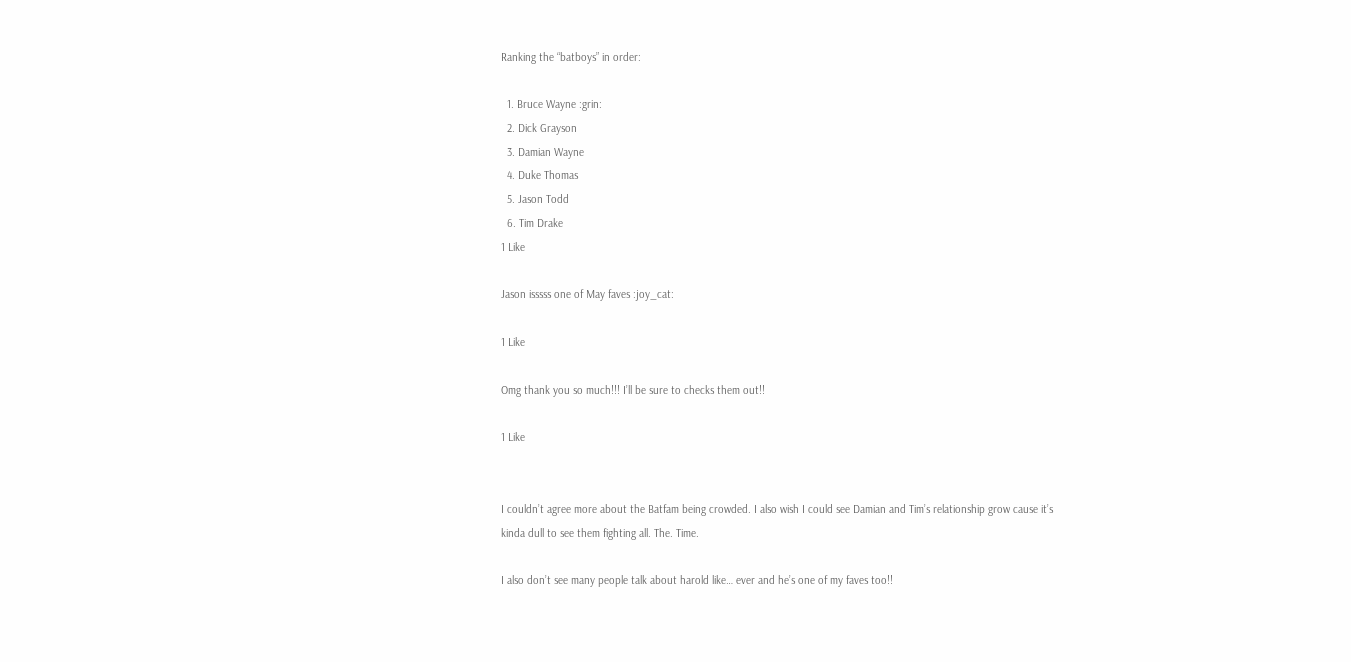Ranking the “batboys” in order:

  1. Bruce Wayne :grin:
  2. Dick Grayson
  3. Damian Wayne
  4. Duke Thomas
  5. Jason Todd
  6. Tim Drake
1 Like

Jason isssss one of May faves :joy_cat:

1 Like

Omg thank you so much!!! I’ll be sure to checks them out!!

1 Like


I couldn’t agree more about the Batfam being crowded. I also wish I could see Damian and Tim’s relationship grow cause it’s kinda dull to see them fighting all. The. Time.

I also don’t see many people talk about harold like… ever and he’s one of my faves too!!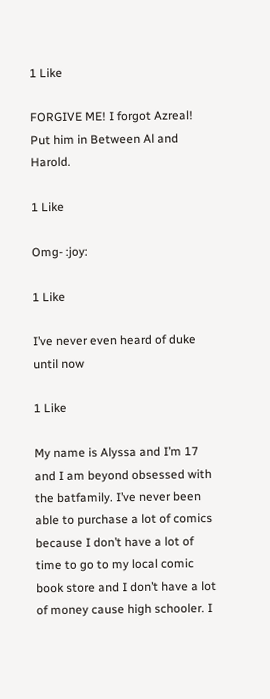1 Like

FORGIVE ME! I forgot Azreal! Put him in Between Al and Harold.

1 Like

Omg- :joy:

1 Like

I’ve never even heard of duke until now

1 Like

My name is Alyssa and I’m 17 and I am beyond obsessed with the batfamily. I’ve never been able to purchase a lot of comics because I don’t have a lot of time to go to my local comic book store and I don’t have a lot of money cause high schooler. I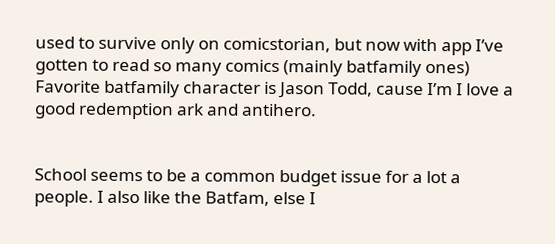used to survive only on comicstorian, but now with app I’ve gotten to read so many comics (mainly batfamily ones) Favorite batfamily character is Jason Todd, cause I’m I love a good redemption ark and antihero.


School seems to be a common budget issue for a lot a people. I also like the Batfam, else I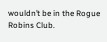wouldn’t be in the Rogue Robins Club.